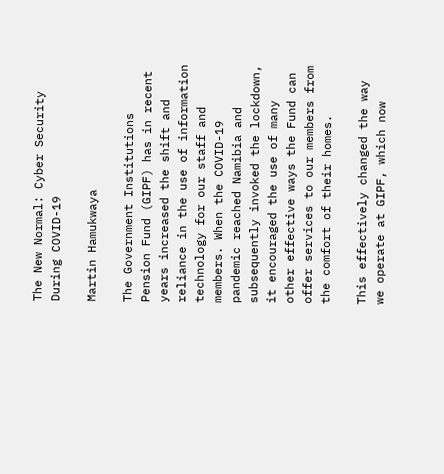The New Normal: Cyber Security During COVID-19

Martin Hamukwaya

The Government Institutions Pension Fund (GIPF) has in recent years increased the shift and reliance in the use of information technology for our staff and members. When the COVID-19 pandemic reached Namibia and subsequently invoked the lockdown, it encouraged the use of many other effective ways the Fund can offer services to our members from the comfort of their homes.

This effectively changed the way we operate at GIPF, which now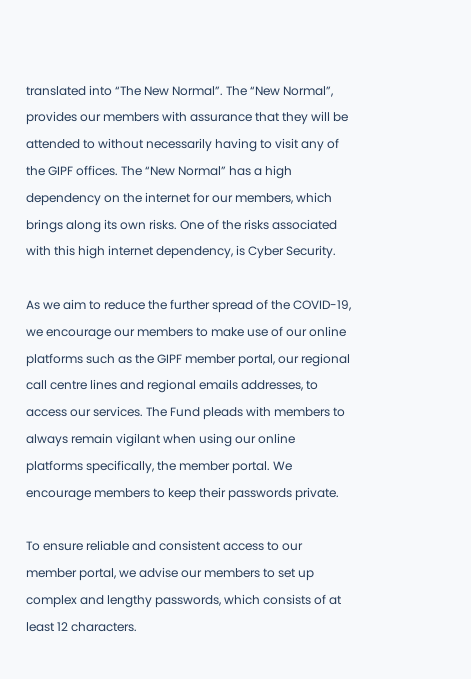translated into “The New Normal”. The “New Normal”, provides our members with assurance that they will be attended to without necessarily having to visit any of the GIPF offices. The “New Normal” has a high dependency on the internet for our members, which brings along its own risks. One of the risks associated with this high internet dependency, is Cyber Security.

As we aim to reduce the further spread of the COVID-19, we encourage our members to make use of our online platforms such as the GIPF member portal, our regional call centre lines and regional emails addresses, to access our services. The Fund pleads with members to always remain vigilant when using our online platforms specifically, the member portal. We encourage members to keep their passwords private.

To ensure reliable and consistent access to our member portal, we advise our members to set up complex and lengthy passwords, which consists of at least 12 characters.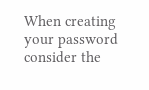When creating your password consider the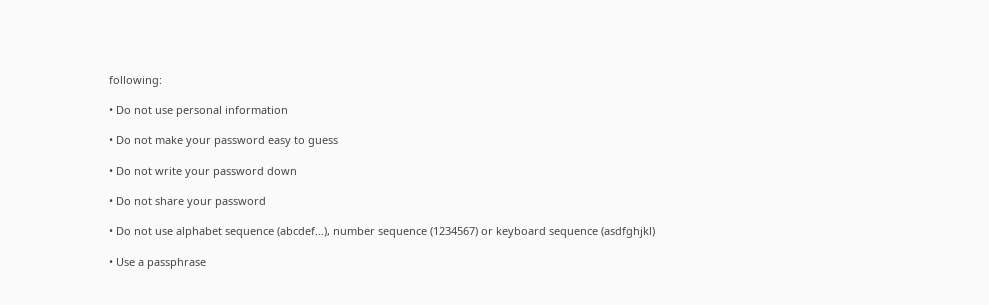following:

• Do not use personal information

• Do not make your password easy to guess

• Do not write your password down

• Do not share your password

• Do not use alphabet sequence (abcdef…), number sequence (1234567) or keyboard sequence (asdfghjkl)

• Use a passphrase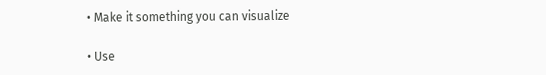• Make it something you can visualize

• Use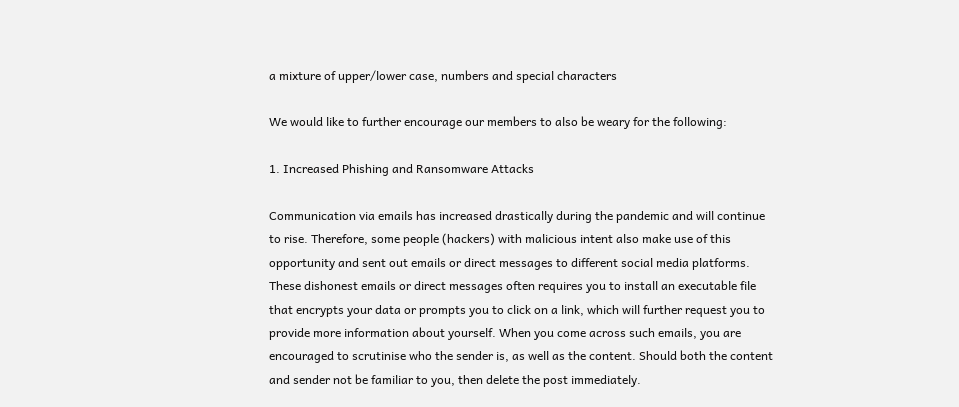a mixture of upper/lower case, numbers and special characters

We would like to further encourage our members to also be weary for the following:

1. Increased Phishing and Ransomware Attacks

Communication via emails has increased drastically during the pandemic and will continue to rise. Therefore, some people (hackers) with malicious intent also make use of this opportunity and sent out emails or direct messages to different social media platforms. These dishonest emails or direct messages often requires you to install an executable file that encrypts your data or prompts you to click on a link, which will further request you to provide more information about yourself. When you come across such emails, you are encouraged to scrutinise who the sender is, as well as the content. Should both the content and sender not be familiar to you, then delete the post immediately.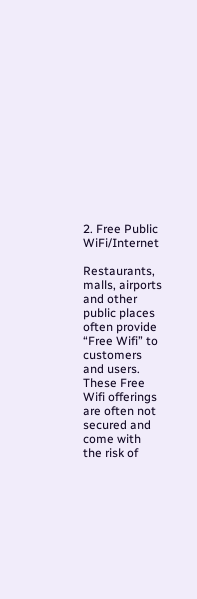2. Free Public WiFi/Internet

Restaurants, malls, airports and other public places often provide “Free Wifi” to customers and users. These Free Wifi offerings are often not secured and come with the risk of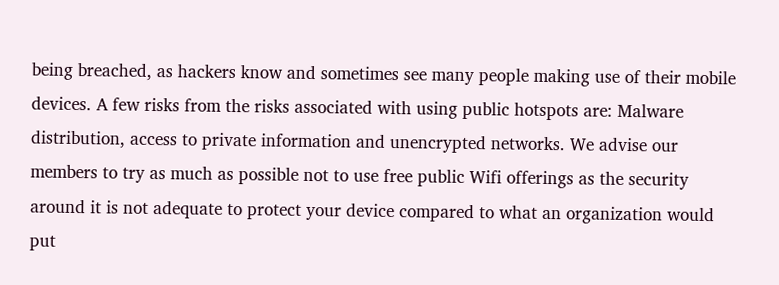being breached, as hackers know and sometimes see many people making use of their mobile devices. A few risks from the risks associated with using public hotspots are: Malware distribution, access to private information and unencrypted networks. We advise our members to try as much as possible not to use free public Wifi offerings as the security around it is not adequate to protect your device compared to what an organization would put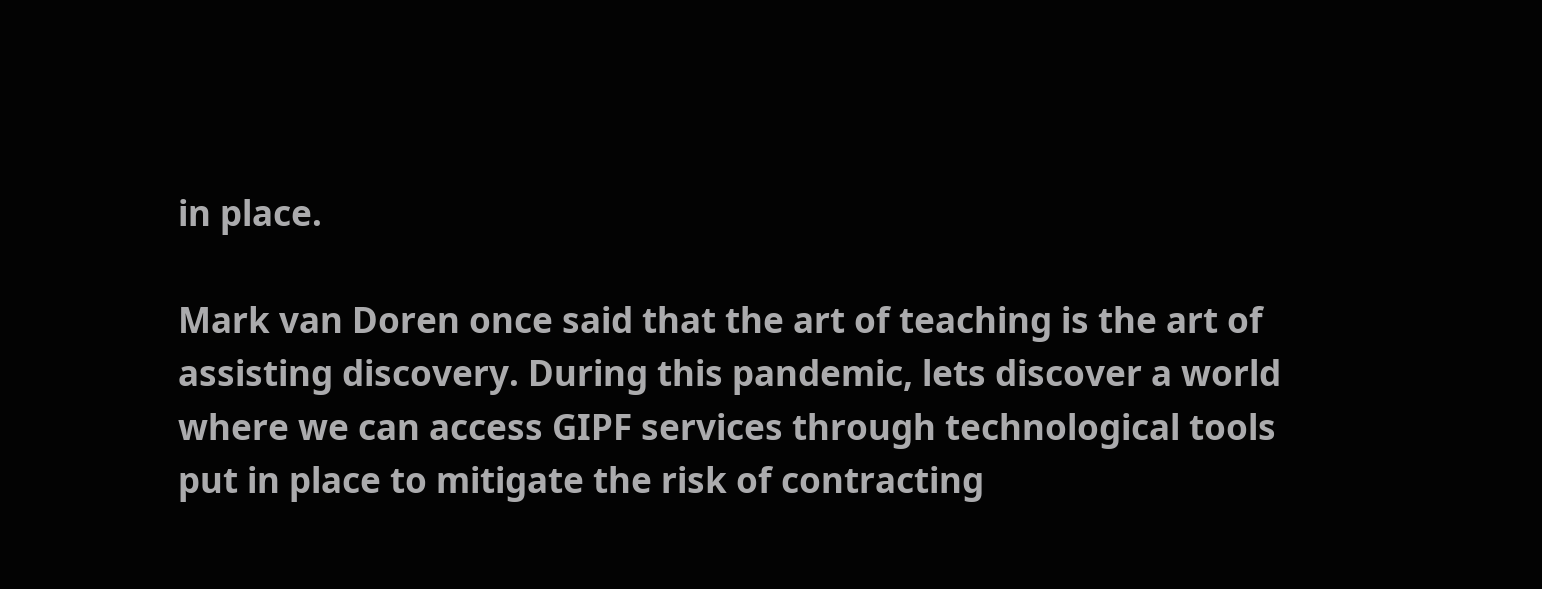in place.

Mark van Doren once said that the art of teaching is the art of assisting discovery. During this pandemic, lets discover a world where we can access GIPF services through technological tools put in place to mitigate the risk of contracting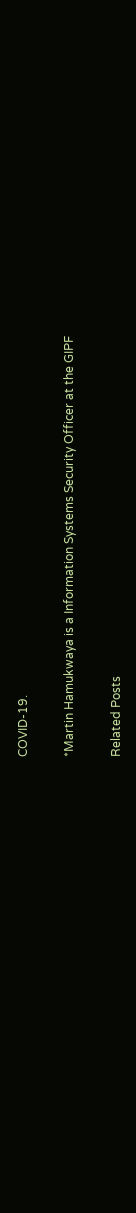COVID-19.

*Martin Hamukwaya is a Information Systems Security Officer at the GIPF

Related Posts